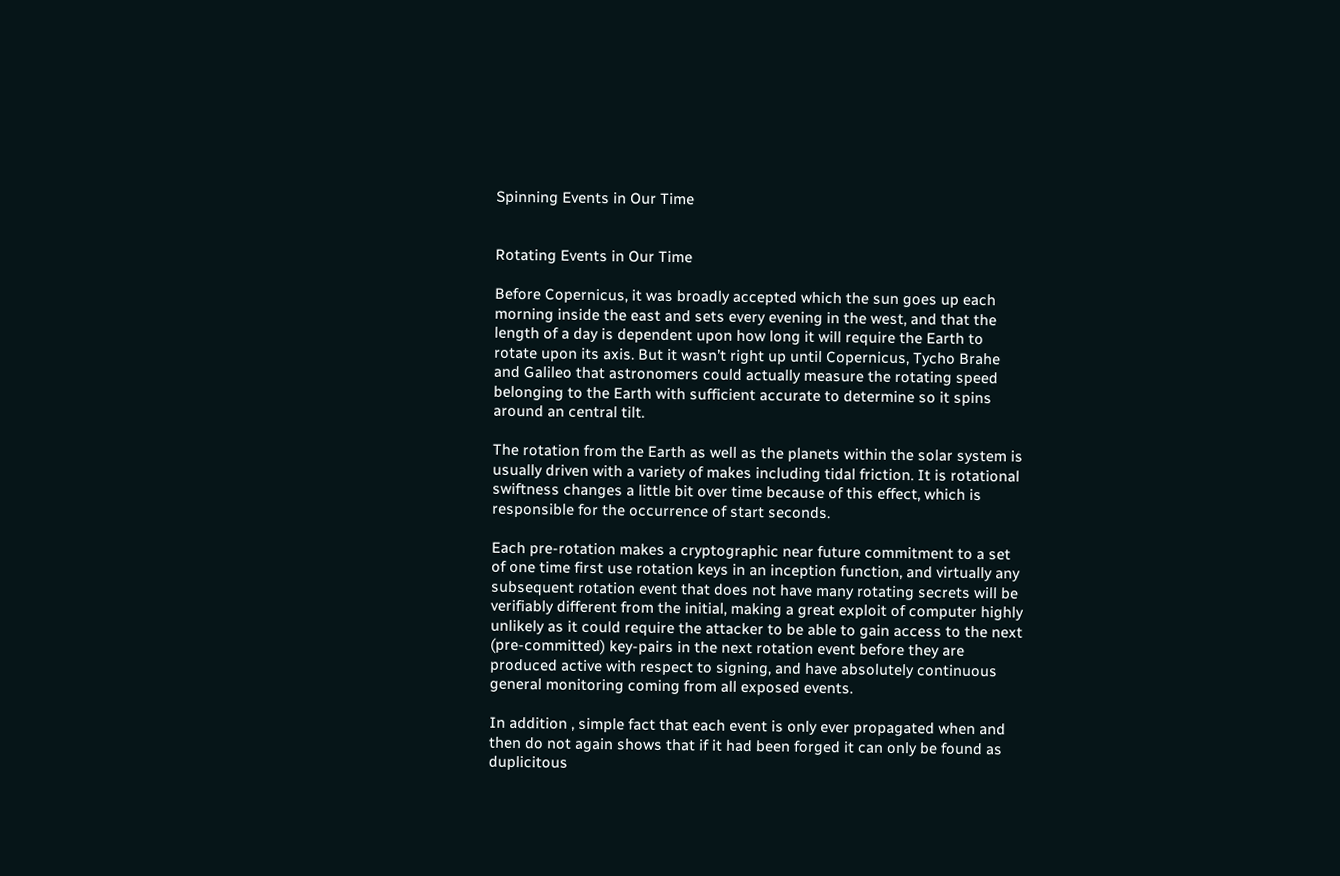Spinning Events in Our Time


Rotating Events in Our Time

Before Copernicus, it was broadly accepted which the sun goes up each morning inside the east and sets every evening in the west, and that the length of a day is dependent upon how long it will require the Earth to rotate upon its axis. But it wasn’t right up until Copernicus, Tycho Brahe and Galileo that astronomers could actually measure the rotating speed belonging to the Earth with sufficient accurate to determine so it spins around an central tilt.

The rotation from the Earth as well as the planets within the solar system is usually driven with a variety of makes including tidal friction. It is rotational swiftness changes a little bit over time because of this effect, which is responsible for the occurrence of start seconds.

Each pre-rotation makes a cryptographic near future commitment to a set of one time first use rotation keys in an inception function, and virtually any subsequent rotation event that does not have many rotating secrets will be verifiably different from the initial, making a great exploit of computer highly unlikely as it could require the attacker to be able to gain access to the next (pre-committed) key-pairs in the next rotation event before they are produced active with respect to signing, and have absolutely continuous general monitoring coming from all exposed events.

In addition , simple fact that each event is only ever propagated when and then do not again shows that if it had been forged it can only be found as duplicitous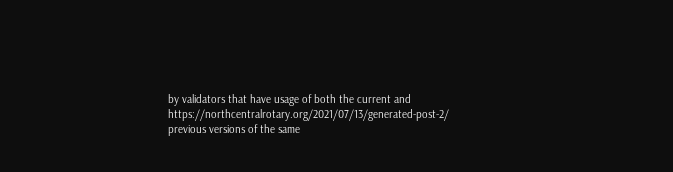by validators that have usage of both the current and https://northcentralrotary.org/2021/07/13/generated-post-2/ previous versions of the same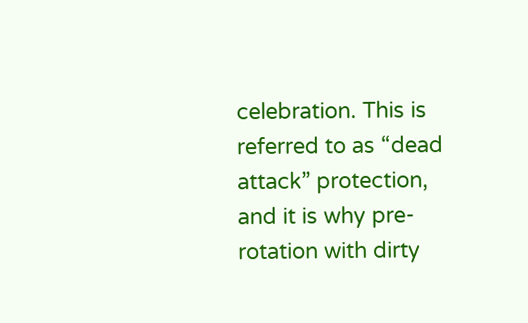celebration. This is referred to as “dead attack” protection, and it is why pre-rotation with dirty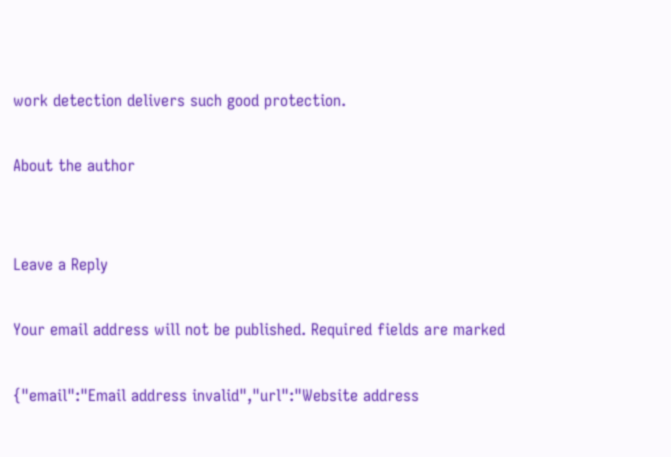work detection delivers such good protection.

About the author


Leave a Reply

Your email address will not be published. Required fields are marked

{"email":"Email address invalid","url":"Website address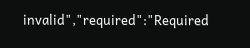invalid","required":"Required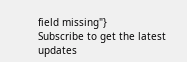field missing"}
Subscribe to get the latest updates